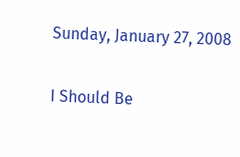Sunday, January 27, 2008

I Should Be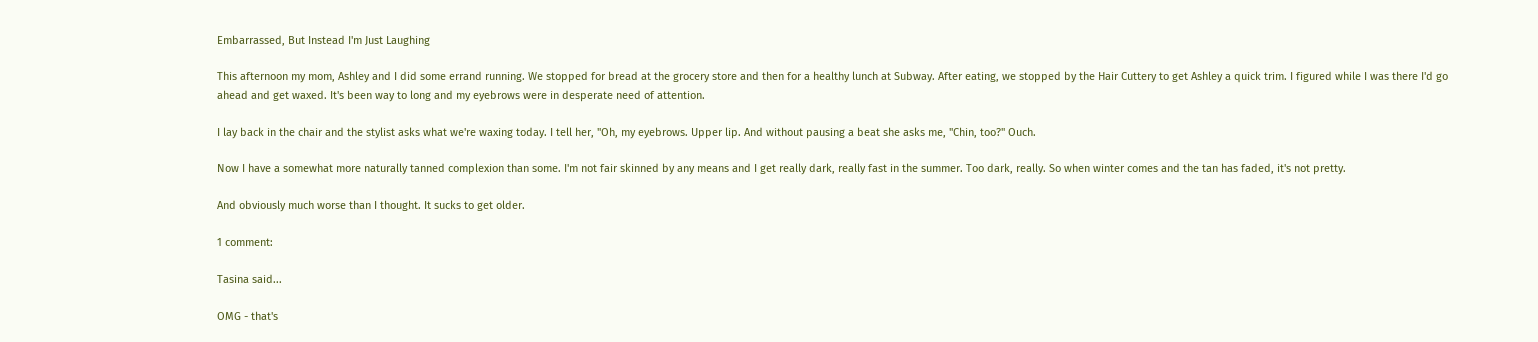Embarrassed, But Instead I'm Just Laughing

This afternoon my mom, Ashley and I did some errand running. We stopped for bread at the grocery store and then for a healthy lunch at Subway. After eating, we stopped by the Hair Cuttery to get Ashley a quick trim. I figured while I was there I'd go ahead and get waxed. It's been way to long and my eyebrows were in desperate need of attention.

I lay back in the chair and the stylist asks what we're waxing today. I tell her, "Oh, my eyebrows. Upper lip. And without pausing a beat she asks me, "Chin, too?" Ouch.

Now I have a somewhat more naturally tanned complexion than some. I'm not fair skinned by any means and I get really dark, really fast in the summer. Too dark, really. So when winter comes and the tan has faded, it's not pretty.

And obviously much worse than I thought. It sucks to get older.

1 comment:

Tasina said...

OMG - that's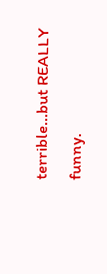terrible...but REALLY funny.